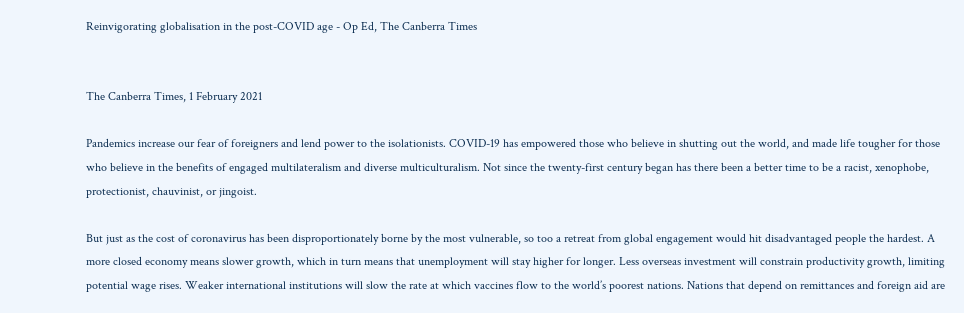Reinvigorating globalisation in the post-COVID age - Op Ed, The Canberra Times


The Canberra Times, 1 February 2021

Pandemics increase our fear of foreigners and lend power to the isolationists. COVID-19 has empowered those who believe in shutting out the world, and made life tougher for those who believe in the benefits of engaged multilateralism and diverse multiculturalism. Not since the twenty-first century began has there been a better time to be a racist, xenophobe, protectionist, chauvinist, or jingoist.

But just as the cost of coronavirus has been disproportionately borne by the most vulnerable, so too a retreat from global engagement would hit disadvantaged people the hardest. A more closed economy means slower growth, which in turn means that unemployment will stay higher for longer. Less overseas investment will constrain productivity growth, limiting potential wage rises. Weaker international institutions will slow the rate at which vaccines flow to the world’s poorest nations. Nations that depend on remittances and foreign aid are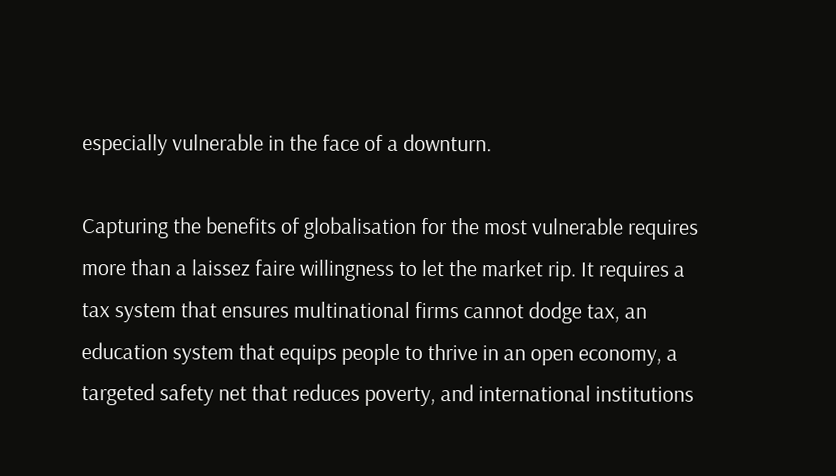especially vulnerable in the face of a downturn.

Capturing the benefits of globalisation for the most vulnerable requires more than a laissez faire willingness to let the market rip. It requires a tax system that ensures multinational firms cannot dodge tax, an education system that equips people to thrive in an open economy, a targeted safety net that reduces poverty, and international institutions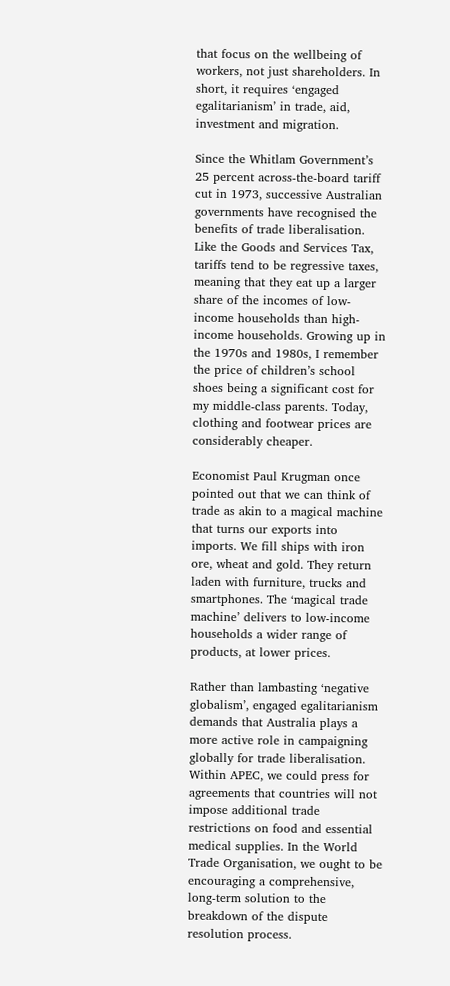that focus on the wellbeing of workers, not just shareholders. In short, it requires ‘engaged egalitarianism’ in trade, aid, investment and migration.

Since the Whitlam Government’s 25 percent across-the-board tariff cut in 1973, successive Australian governments have recognised the benefits of trade liberalisation. Like the Goods and Services Tax, tariffs tend to be regressive taxes, meaning that they eat up a larger share of the incomes of low-income households than high-income households. Growing up in the 1970s and 1980s, I remember the price of children’s school shoes being a significant cost for my middle-class parents. Today, clothing and footwear prices are considerably cheaper.

Economist Paul Krugman once pointed out that we can think of trade as akin to a magical machine that turns our exports into imports. We fill ships with iron ore, wheat and gold. They return laden with furniture, trucks and smartphones. The ‘magical trade machine’ delivers to low-income households a wider range of products, at lower prices.

Rather than lambasting ‘negative globalism’, engaged egalitarianism demands that Australia plays a more active role in campaigning globally for trade liberalisation. Within APEC, we could press for agreements that countries will not impose additional trade restrictions on food and essential medical supplies. In the World Trade Organisation, we ought to be encouraging a comprehensive, long-term solution to the breakdown of the dispute resolution process.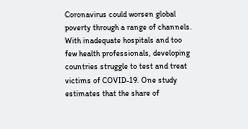Coronavirus could worsen global poverty through a range of channels. With inadequate hospitals and too few health professionals, developing countries struggle to test and treat victims of COVID-19. One study estimates that the share of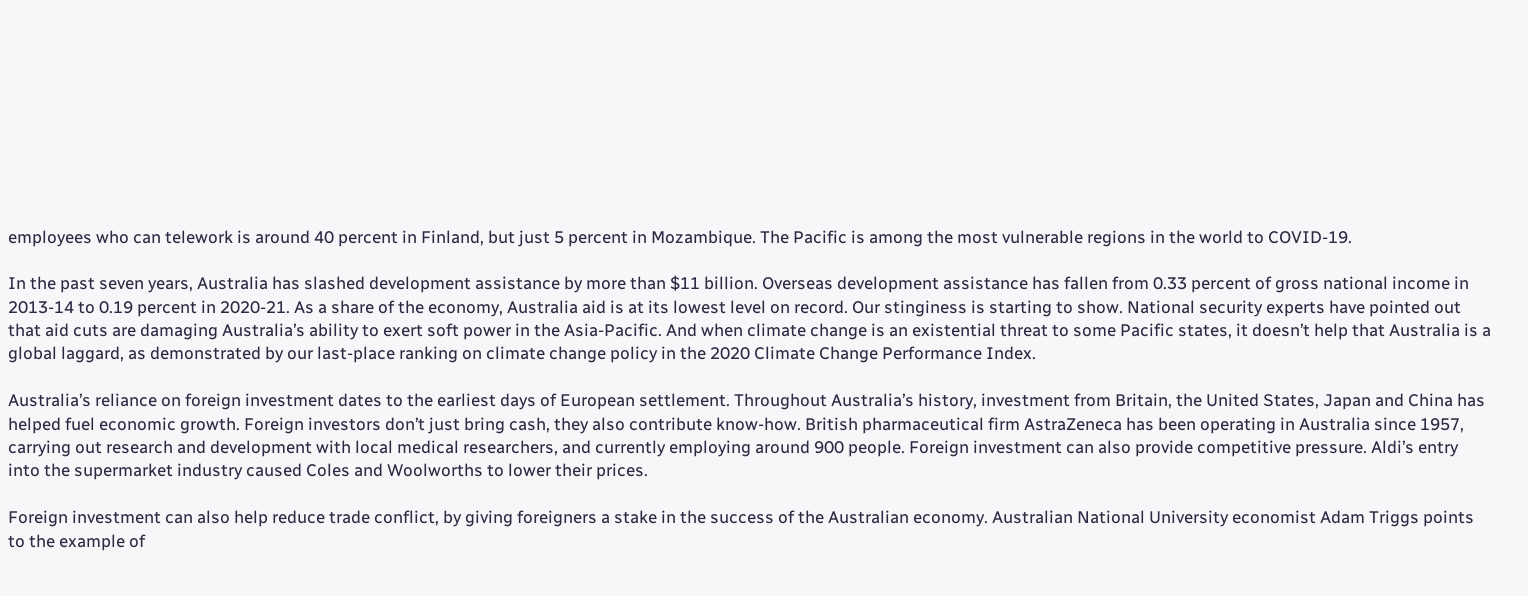employees who can telework is around 40 percent in Finland, but just 5 percent in Mozambique. The Pacific is among the most vulnerable regions in the world to COVID-19.

In the past seven years, Australia has slashed development assistance by more than $11 billion. Overseas development assistance has fallen from 0.33 percent of gross national income in 2013-14 to 0.19 percent in 2020-21. As a share of the economy, Australia aid is at its lowest level on record. Our stinginess is starting to show. National security experts have pointed out that aid cuts are damaging Australia’s ability to exert soft power in the Asia-Pacific. And when climate change is an existential threat to some Pacific states, it doesn’t help that Australia is a global laggard, as demonstrated by our last-place ranking on climate change policy in the 2020 Climate Change Performance Index.

Australia’s reliance on foreign investment dates to the earliest days of European settlement. Throughout Australia’s history, investment from Britain, the United States, Japan and China has helped fuel economic growth. Foreign investors don’t just bring cash, they also contribute know-how. British pharmaceutical firm AstraZeneca has been operating in Australia since 1957, carrying out research and development with local medical researchers, and currently employing around 900 people. Foreign investment can also provide competitive pressure. Aldi’s entry into the supermarket industry caused Coles and Woolworths to lower their prices.

Foreign investment can also help reduce trade conflict, by giving foreigners a stake in the success of the Australian economy. Australian National University economist Adam Triggs points to the example of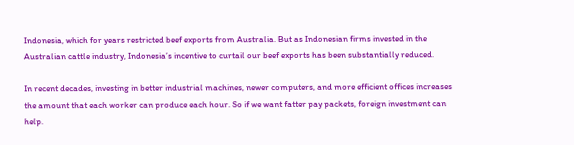Indonesia, which for years restricted beef exports from Australia. But as Indonesian firms invested in the Australian cattle industry, Indonesia’s incentive to curtail our beef exports has been substantially reduced.

In recent decades, investing in better industrial machines, newer computers, and more efficient offices increases the amount that each worker can produce each hour. So if we want fatter pay packets, foreign investment can help.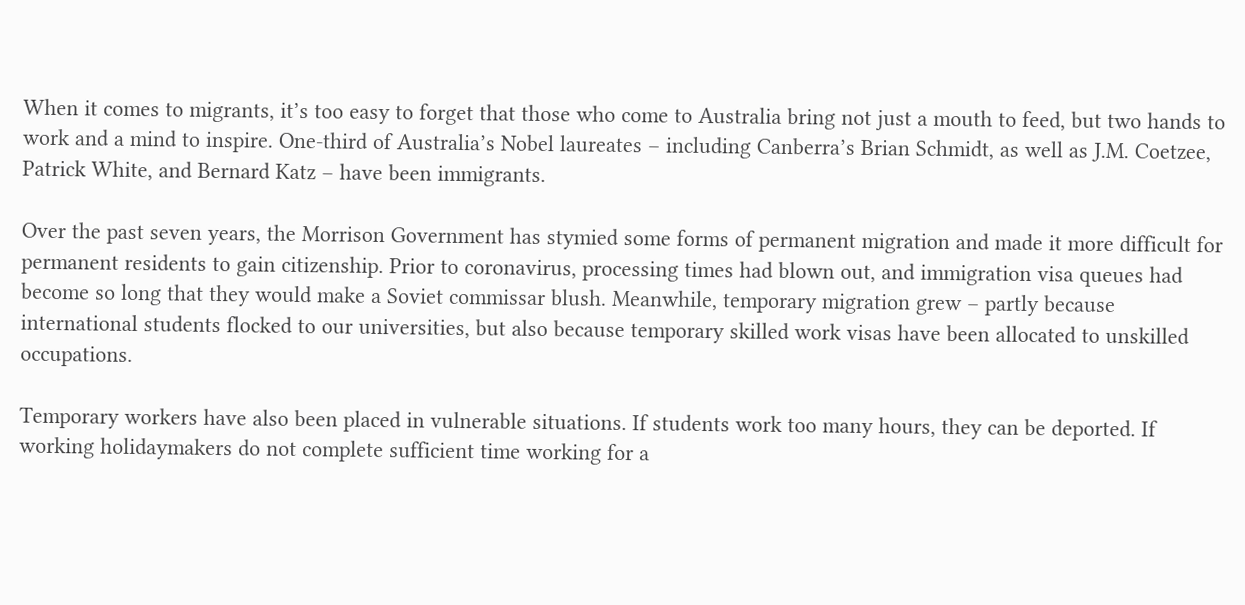When it comes to migrants, it’s too easy to forget that those who come to Australia bring not just a mouth to feed, but two hands to work and a mind to inspire. One-third of Australia’s Nobel laureates – including Canberra’s Brian Schmidt, as well as J.M. Coetzee, Patrick White, and Bernard Katz – have been immigrants.

Over the past seven years, the Morrison Government has stymied some forms of permanent migration and made it more difficult for permanent residents to gain citizenship. Prior to coronavirus, processing times had blown out, and immigration visa queues had become so long that they would make a Soviet commissar blush. Meanwhile, temporary migration grew – partly because international students flocked to our universities, but also because temporary skilled work visas have been allocated to unskilled occupations.

Temporary workers have also been placed in vulnerable situations. If students work too many hours, they can be deported. If working holidaymakers do not complete sufficient time working for a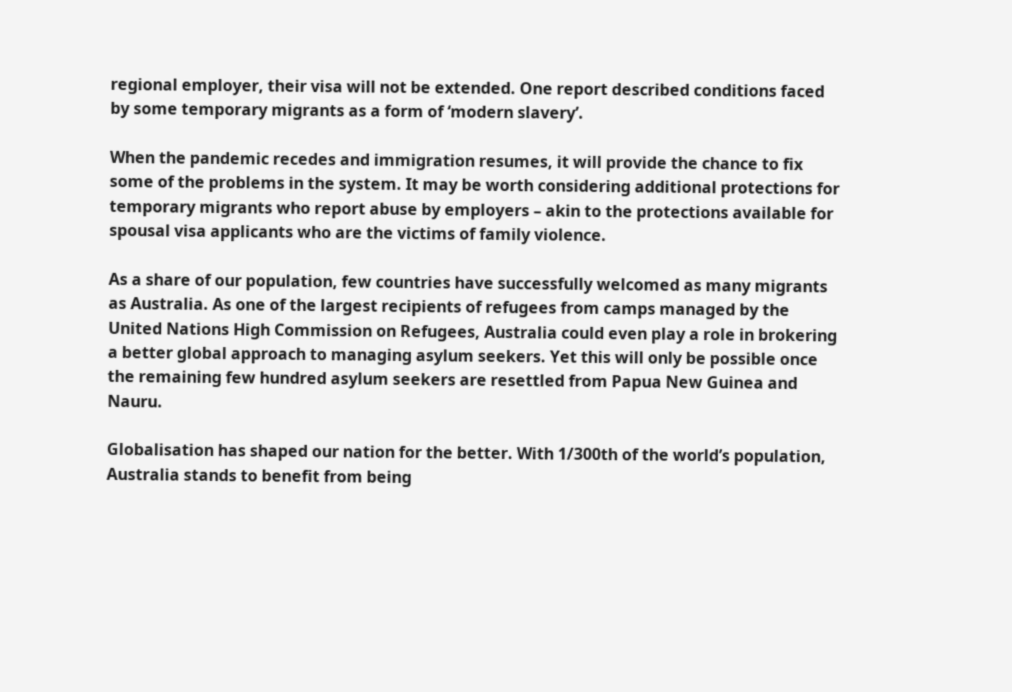regional employer, their visa will not be extended. One report described conditions faced by some temporary migrants as a form of ‘modern slavery’.

When the pandemic recedes and immigration resumes, it will provide the chance to fix some of the problems in the system. It may be worth considering additional protections for temporary migrants who report abuse by employers – akin to the protections available for spousal visa applicants who are the victims of family violence.

As a share of our population, few countries have successfully welcomed as many migrants as Australia. As one of the largest recipients of refugees from camps managed by the United Nations High Commission on Refugees, Australia could even play a role in brokering a better global approach to managing asylum seekers. Yet this will only be possible once the remaining few hundred asylum seekers are resettled from Papua New Guinea and Nauru.

Globalisation has shaped our nation for the better. With 1/300th of the world’s population, Australia stands to benefit from being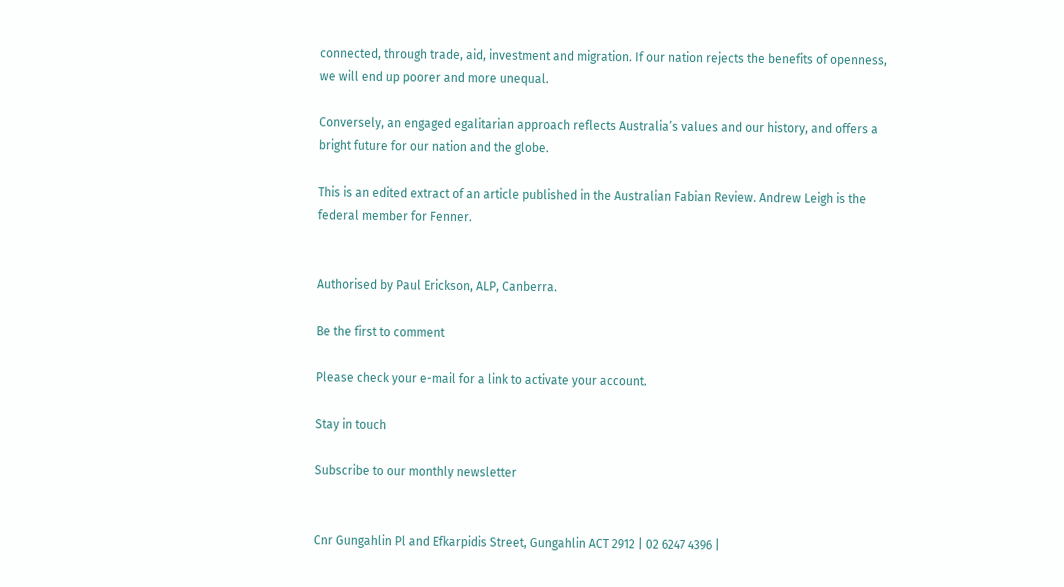connected, through trade, aid, investment and migration. If our nation rejects the benefits of openness, we will end up poorer and more unequal.

Conversely, an engaged egalitarian approach reflects Australia’s values and our history, and offers a bright future for our nation and the globe.

This is an edited extract of an article published in the Australian Fabian Review. Andrew Leigh is the federal member for Fenner.


Authorised by Paul Erickson, ALP, Canberra.

Be the first to comment

Please check your e-mail for a link to activate your account.

Stay in touch

Subscribe to our monthly newsletter


Cnr Gungahlin Pl and Efkarpidis Street, Gungahlin ACT 2912 | 02 6247 4396 |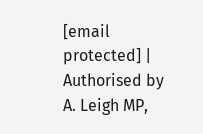[email protected] | Authorised by A. Leigh MP,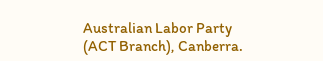Australian Labor Party (ACT Branch), Canberra.